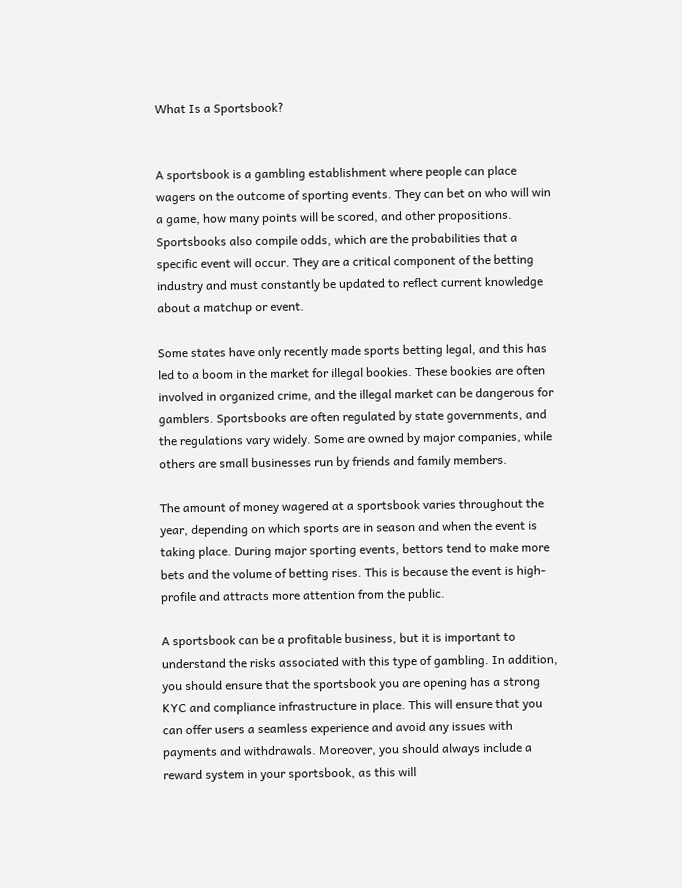What Is a Sportsbook?


A sportsbook is a gambling establishment where people can place wagers on the outcome of sporting events. They can bet on who will win a game, how many points will be scored, and other propositions. Sportsbooks also compile odds, which are the probabilities that a specific event will occur. They are a critical component of the betting industry and must constantly be updated to reflect current knowledge about a matchup or event.

Some states have only recently made sports betting legal, and this has led to a boom in the market for illegal bookies. These bookies are often involved in organized crime, and the illegal market can be dangerous for gamblers. Sportsbooks are often regulated by state governments, and the regulations vary widely. Some are owned by major companies, while others are small businesses run by friends and family members.

The amount of money wagered at a sportsbook varies throughout the year, depending on which sports are in season and when the event is taking place. During major sporting events, bettors tend to make more bets and the volume of betting rises. This is because the event is high-profile and attracts more attention from the public.

A sportsbook can be a profitable business, but it is important to understand the risks associated with this type of gambling. In addition, you should ensure that the sportsbook you are opening has a strong KYC and compliance infrastructure in place. This will ensure that you can offer users a seamless experience and avoid any issues with payments and withdrawals. Moreover, you should always include a reward system in your sportsbook, as this will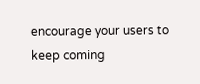encourage your users to keep coming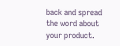back and spread the word about your product.